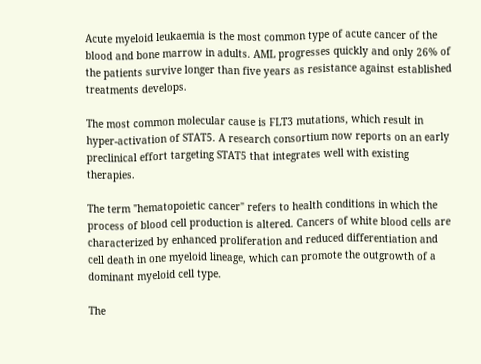Acute myeloid leukaemia is the most common type of acute cancer of the blood and bone marrow in adults. AML progresses quickly and only 26% of the patients survive longer than five years as resistance against established treatments develops.

The most common molecular cause is FLT3 mutations, which result in hyper-activation of STAT5. A research consortium now reports on an early preclinical effort targeting STAT5 that integrates well with existing therapies.

The term "hematopoietic cancer" refers to health conditions in which the process of blood cell production is altered. Cancers of white blood cells are characterized by enhanced proliferation and reduced differentiation and cell death in one myeloid lineage, which can promote the outgrowth of a dominant myeloid cell type.

The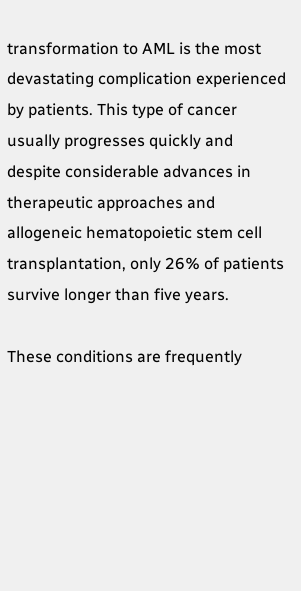transformation to AML is the most devastating complication experienced by patients. This type of cancer usually progresses quickly and despite considerable advances in therapeutic approaches and allogeneic hematopoietic stem cell transplantation, only 26% of patients survive longer than five years.

These conditions are frequently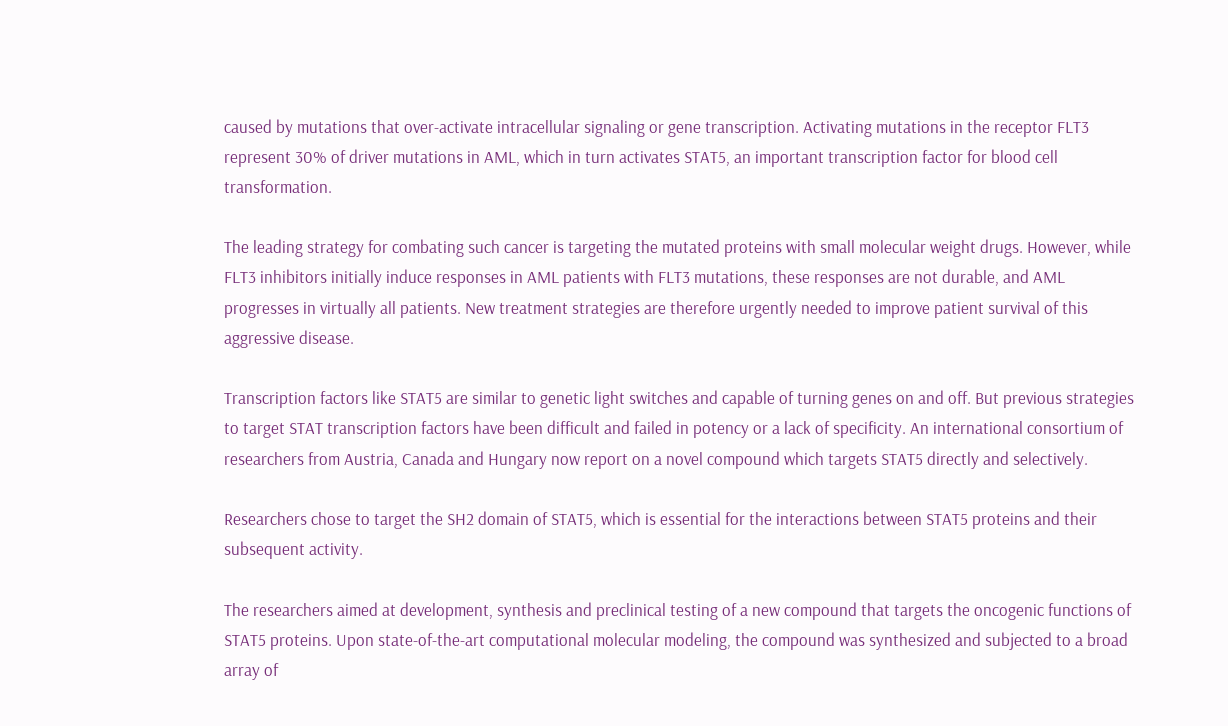caused by mutations that over-activate intracellular signaling or gene transcription. Activating mutations in the receptor FLT3 represent 30% of driver mutations in AML, which in turn activates STAT5, an important transcription factor for blood cell transformation.

The leading strategy for combating such cancer is targeting the mutated proteins with small molecular weight drugs. However, while FLT3 inhibitors initially induce responses in AML patients with FLT3 mutations, these responses are not durable, and AML progresses in virtually all patients. New treatment strategies are therefore urgently needed to improve patient survival of this aggressive disease.

Transcription factors like STAT5 are similar to genetic light switches and capable of turning genes on and off. But previous strategies to target STAT transcription factors have been difficult and failed in potency or a lack of specificity. An international consortium of researchers from Austria, Canada and Hungary now report on a novel compound which targets STAT5 directly and selectively.

Researchers chose to target the SH2 domain of STAT5, which is essential for the interactions between STAT5 proteins and their subsequent activity.

The researchers aimed at development, synthesis and preclinical testing of a new compound that targets the oncogenic functions of STAT5 proteins. Upon state-of-the-art computational molecular modeling, the compound was synthesized and subjected to a broad array of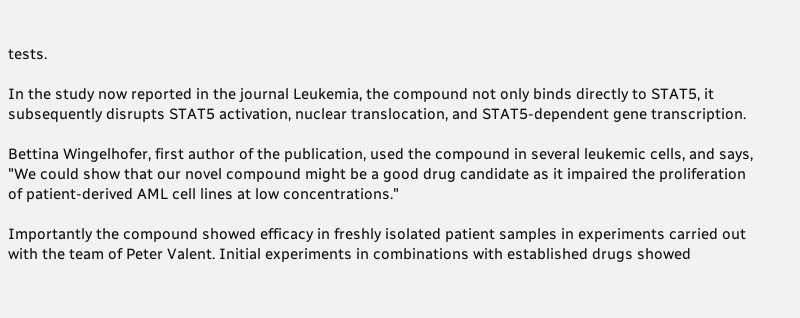tests.

In the study now reported in the journal Leukemia, the compound not only binds directly to STAT5, it subsequently disrupts STAT5 activation, nuclear translocation, and STAT5-dependent gene transcription.

Bettina Wingelhofer, first author of the publication, used the compound in several leukemic cells, and says, "We could show that our novel compound might be a good drug candidate as it impaired the proliferation of patient-derived AML cell lines at low concentrations."

Importantly the compound showed efficacy in freshly isolated patient samples in experiments carried out with the team of Peter Valent. Initial experiments in combinations with established drugs showed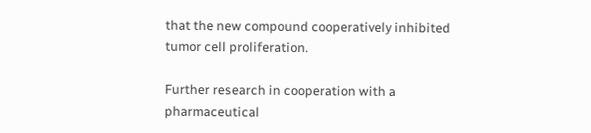that the new compound cooperatively inhibited tumor cell proliferation.

Further research in cooperation with a pharmaceutical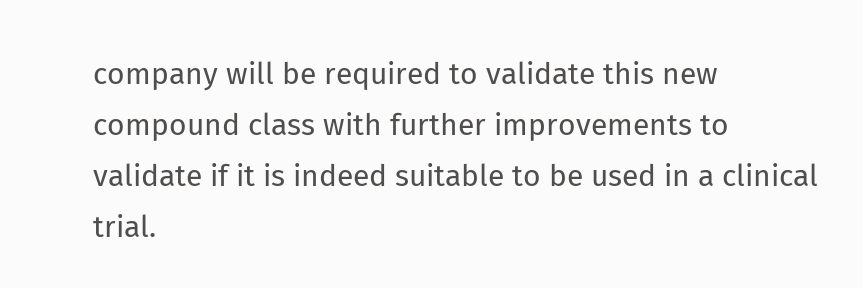company will be required to validate this new compound class with further improvements to validate if it is indeed suitable to be used in a clinical trial.